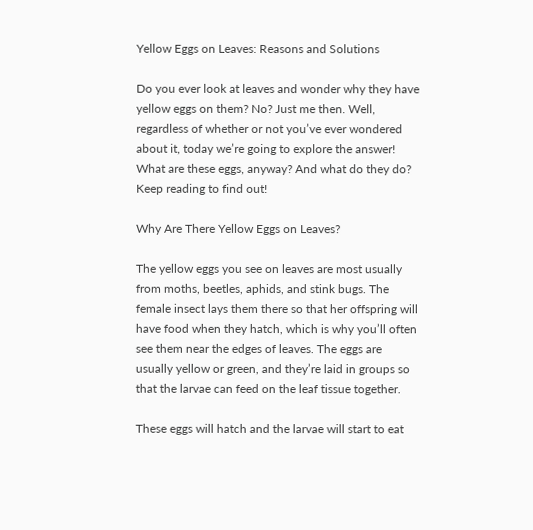Yellow Eggs on Leaves: Reasons and Solutions

Do you ever look at leaves and wonder why they have yellow eggs on them? No? Just me then. Well, regardless of whether or not you’ve ever wondered about it, today we’re going to explore the answer! What are these eggs, anyway? And what do they do? Keep reading to find out!

Why Are There Yellow Eggs on Leaves?

The yellow eggs you see on leaves are most usually from moths, beetles, aphids, and stink bugs. The female insect lays them there so that her offspring will have food when they hatch, which is why you’ll often see them near the edges of leaves. The eggs are usually yellow or green, and they’re laid in groups so that the larvae can feed on the leaf tissue together.

These eggs will hatch and the larvae will start to eat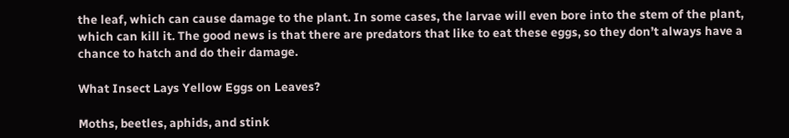the leaf, which can cause damage to the plant. In some cases, the larvae will even bore into the stem of the plant, which can kill it. The good news is that there are predators that like to eat these eggs, so they don’t always have a chance to hatch and do their damage.

What Insect Lays Yellow Eggs on Leaves?

Moths, beetles, aphids, and stink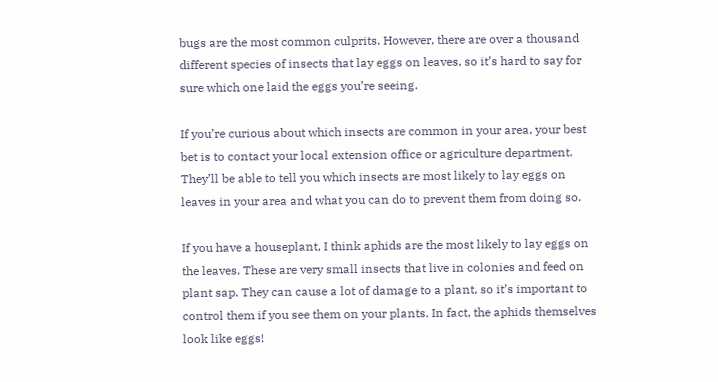bugs are the most common culprits. However, there are over a thousand different species of insects that lay eggs on leaves, so it’s hard to say for sure which one laid the eggs you’re seeing.

If you’re curious about which insects are common in your area, your best bet is to contact your local extension office or agriculture department. They’ll be able to tell you which insects are most likely to lay eggs on leaves in your area and what you can do to prevent them from doing so.

If you have a houseplant, I think aphids are the most likely to lay eggs on the leaves. These are very small insects that live in colonies and feed on plant sap. They can cause a lot of damage to a plant, so it’s important to control them if you see them on your plants. In fact, the aphids themselves look like eggs!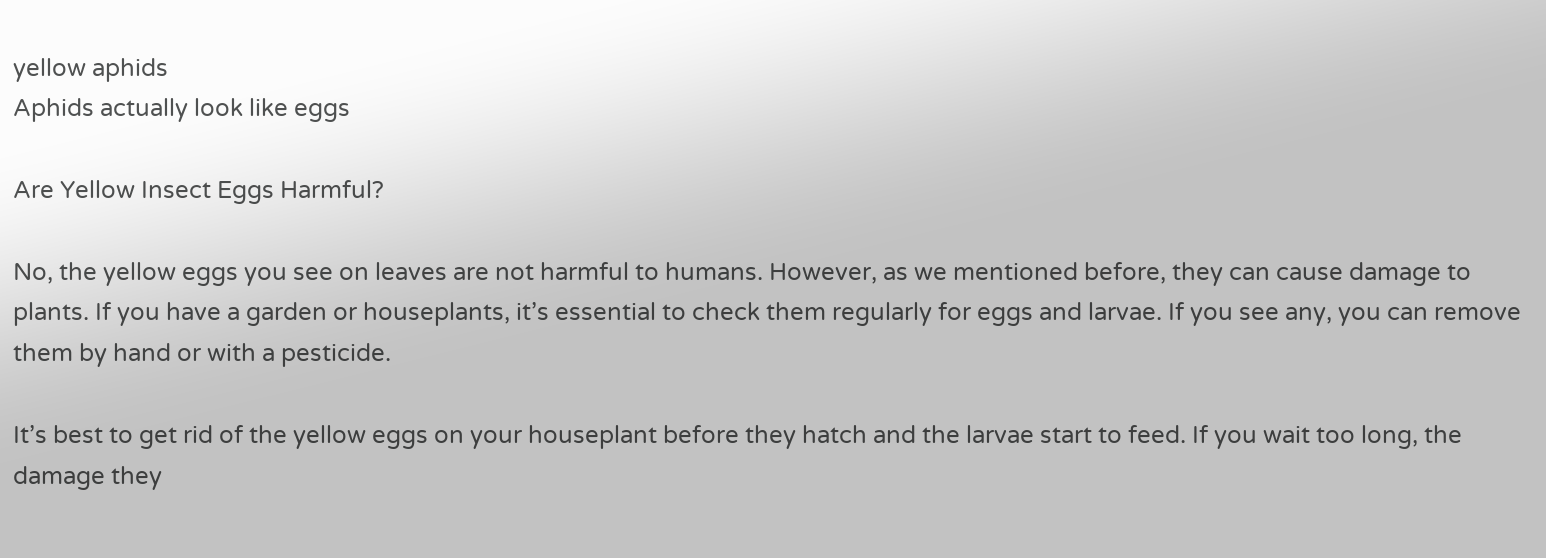yellow aphids
Aphids actually look like eggs

Are Yellow Insect Eggs Harmful?

No, the yellow eggs you see on leaves are not harmful to humans. However, as we mentioned before, they can cause damage to plants. If you have a garden or houseplants, it’s essential to check them regularly for eggs and larvae. If you see any, you can remove them by hand or with a pesticide.

It’s best to get rid of the yellow eggs on your houseplant before they hatch and the larvae start to feed. If you wait too long, the damage they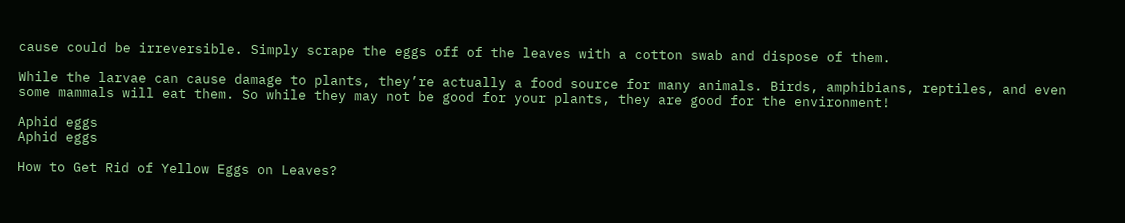cause could be irreversible. Simply scrape the eggs off of the leaves with a cotton swab and dispose of them.

While the larvae can cause damage to plants, they’re actually a food source for many animals. Birds, amphibians, reptiles, and even some mammals will eat them. So while they may not be good for your plants, they are good for the environment!

Aphid eggs
Aphid eggs

How to Get Rid of Yellow Eggs on Leaves?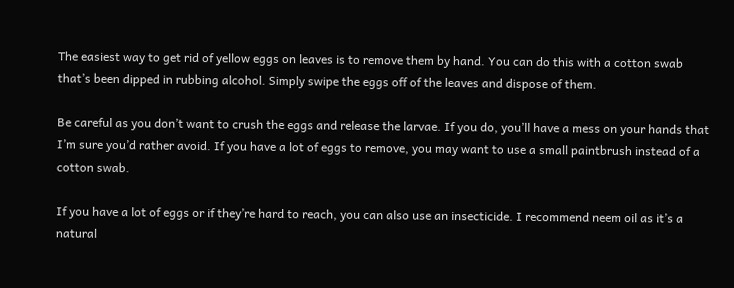The easiest way to get rid of yellow eggs on leaves is to remove them by hand. You can do this with a cotton swab that’s been dipped in rubbing alcohol. Simply swipe the eggs off of the leaves and dispose of them.

Be careful as you don’t want to crush the eggs and release the larvae. If you do, you’ll have a mess on your hands that I’m sure you’d rather avoid. If you have a lot of eggs to remove, you may want to use a small paintbrush instead of a cotton swab.

If you have a lot of eggs or if they’re hard to reach, you can also use an insecticide. I recommend neem oil as it’s a natural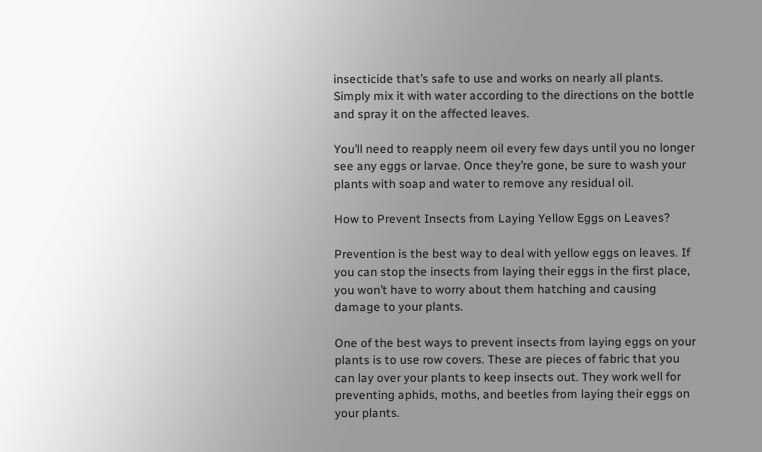insecticide that’s safe to use and works on nearly all plants. Simply mix it with water according to the directions on the bottle and spray it on the affected leaves.

You’ll need to reapply neem oil every few days until you no longer see any eggs or larvae. Once they’re gone, be sure to wash your plants with soap and water to remove any residual oil.

How to Prevent Insects from Laying Yellow Eggs on Leaves?

Prevention is the best way to deal with yellow eggs on leaves. If you can stop the insects from laying their eggs in the first place, you won’t have to worry about them hatching and causing damage to your plants.

One of the best ways to prevent insects from laying eggs on your plants is to use row covers. These are pieces of fabric that you can lay over your plants to keep insects out. They work well for preventing aphids, moths, and beetles from laying their eggs on your plants.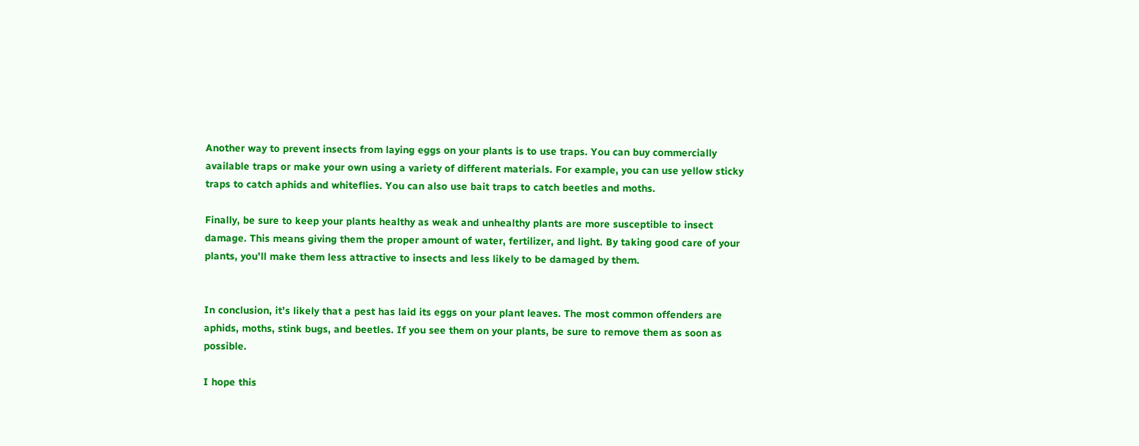Another way to prevent insects from laying eggs on your plants is to use traps. You can buy commercially available traps or make your own using a variety of different materials. For example, you can use yellow sticky traps to catch aphids and whiteflies. You can also use bait traps to catch beetles and moths.

Finally, be sure to keep your plants healthy as weak and unhealthy plants are more susceptible to insect damage. This means giving them the proper amount of water, fertilizer, and light. By taking good care of your plants, you’ll make them less attractive to insects and less likely to be damaged by them.


In conclusion, it’s likely that a pest has laid its eggs on your plant leaves. The most common offenders are aphids, moths, stink bugs, and beetles. If you see them on your plants, be sure to remove them as soon as possible.

I hope this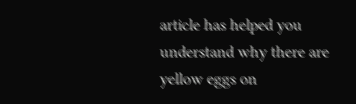article has helped you understand why there are yellow eggs on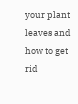your plant leaves and how to get rid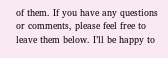of them. If you have any questions or comments, please feel free to leave them below. I’ll be happy to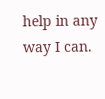help in any way I can.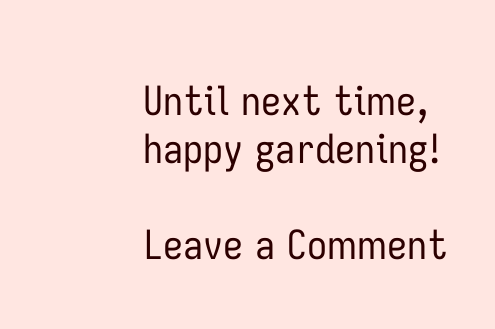Until next time, happy gardening!

Leave a Comment